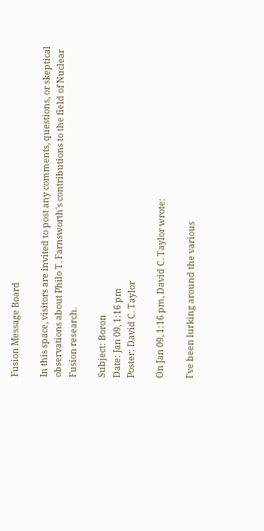Fusion Message Board

In this space, visitors are invited to post any comments, questions, or skeptical observations about Philo T. Farnsworth's contributions to the field of Nuclear Fusion research.

Subject: Boron
Date: Jan 09, 1:16 pm
Poster: David C. Taylor

On Jan 09, 1:16 pm, David C. Taylor wrote:

I've been lurking around the various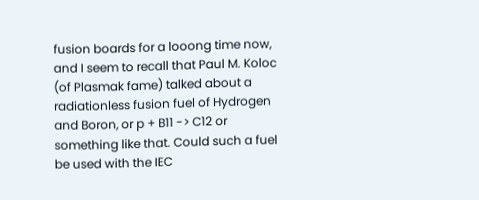fusion boards for a looong time now, and I seem to recall that Paul M. Koloc (of Plasmak fame) talked about a radiationless fusion fuel of Hydrogen and Boron, or p + B11 -> C12 or something like that. Could such a fuel be used with the IEC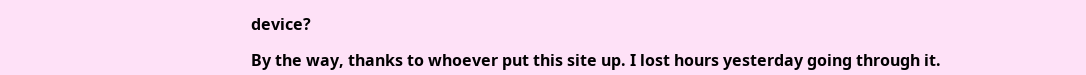device?

By the way, thanks to whoever put this site up. I lost hours yesterday going through it.